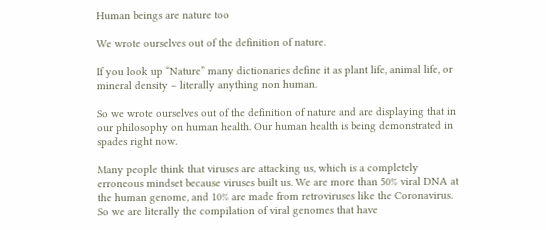Human beings are nature too

We wrote ourselves out of the definition of nature.

If you look up “Nature” many dictionaries define it as plant life, animal life, or mineral density – literally anything non human.

So we wrote ourselves out of the definition of nature and are displaying that in our philosophy on human health. Our human health is being demonstrated in spades right now.

Many people think that viruses are attacking us, which is a completely erroneous mindset because viruses built us. We are more than 50% viral DNA at the human genome, and 10% are made from retroviruses like the Coronavirus. So we are literally the compilation of viral genomes that have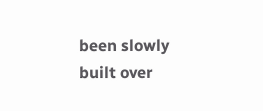been slowly built over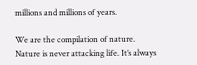millions and millions of years.

We are the compilation of nature. Nature is never attacking life. It’s always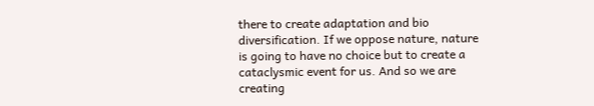there to create adaptation and bio diversification. If we oppose nature, nature is going to have no choice but to create a cataclysmic event for us. And so we are creating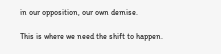in our opposition, our own demise.

This is where we need the shift to happen.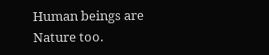Human beings are Nature too.